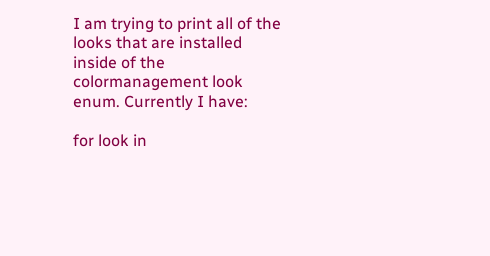I am trying to print all of the looks that are installed inside of the colormanagement look enum. Currently I have:

for look in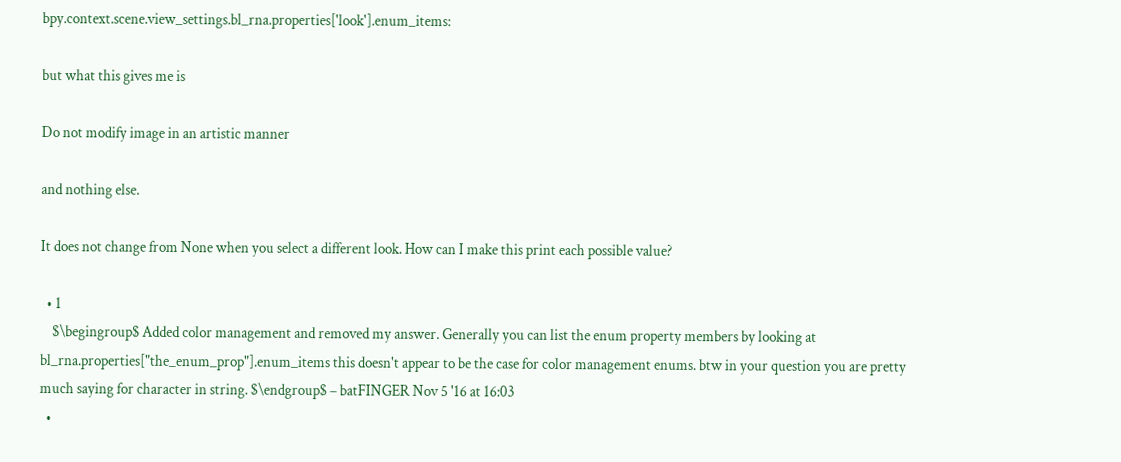bpy.context.scene.view_settings.bl_rna.properties['look'].enum_items:

but what this gives me is

Do not modify image in an artistic manner

and nothing else.

It does not change from None when you select a different look. How can I make this print each possible value?

  • 1
    $\begingroup$ Added color management and removed my answer. Generally you can list the enum property members by looking at bl_rna.properties["the_enum_prop"].enum_items this doesn't appear to be the case for color management enums. btw in your question you are pretty much saying for character in string. $\endgroup$ – batFINGER Nov 5 '16 at 16:03
  •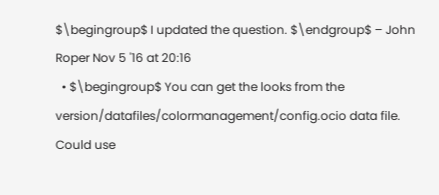$\begingroup$ I updated the question. $\endgroup$ – John Roper Nov 5 '16 at 20:16
  • $\begingroup$ You can get the looks from the version/datafiles/colormanagement/config.ocio data file. Could use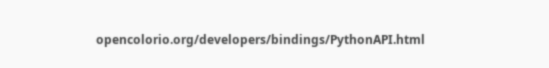opencolorio.org/developers/bindings/PythonAPI.html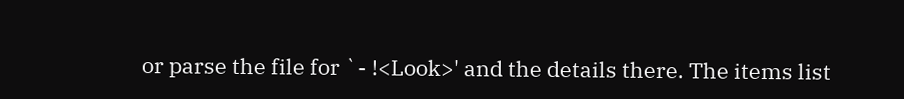or parse the file for `- !<Look>' and the details there. The items list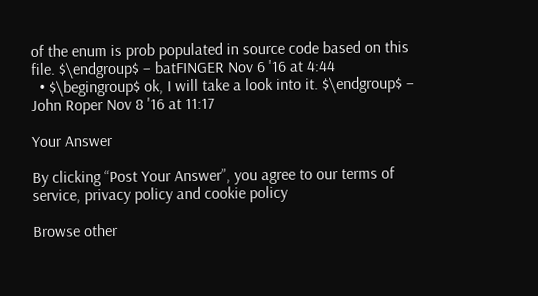of the enum is prob populated in source code based on this file. $\endgroup$ – batFINGER Nov 6 '16 at 4:44
  • $\begingroup$ ok, I will take a look into it. $\endgroup$ – John Roper Nov 8 '16 at 11:17

Your Answer

By clicking “Post Your Answer”, you agree to our terms of service, privacy policy and cookie policy

Browse other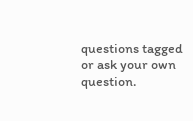questions tagged or ask your own question.